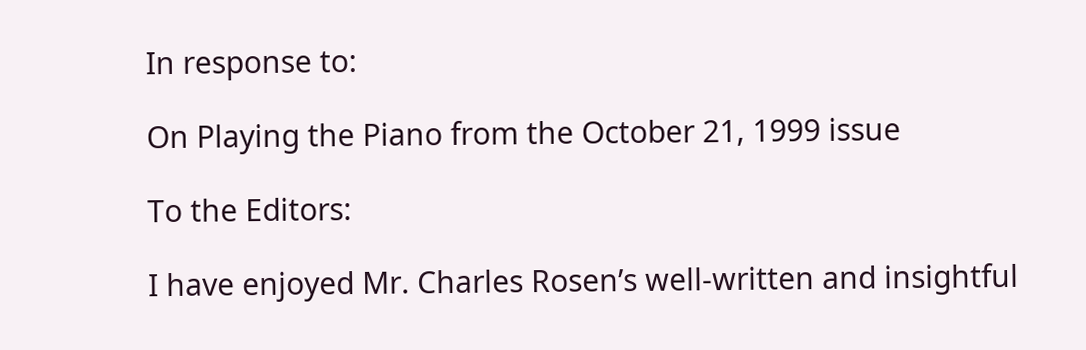In response to:

On Playing the Piano from the October 21, 1999 issue

To the Editors:

I have enjoyed Mr. Charles Rosen’s well-written and insightful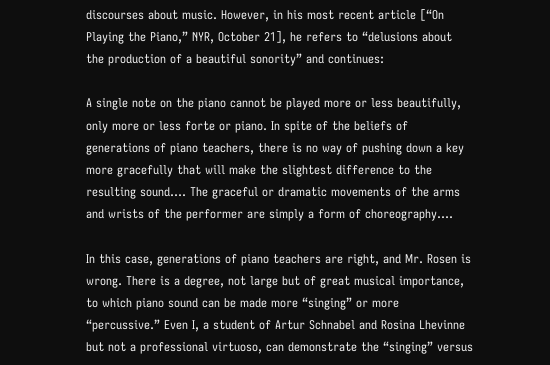discourses about music. However, in his most recent article [“On Playing the Piano,” NYR, October 21], he refers to “delusions about the production of a beautiful sonority” and continues:

A single note on the piano cannot be played more or less beautifully, only more or less forte or piano. In spite of the beliefs of generations of piano teachers, there is no way of pushing down a key more gracefully that will make the slightest difference to the resulting sound…. The graceful or dramatic movements of the arms and wrists of the performer are simply a form of choreography….

In this case, generations of piano teachers are right, and Mr. Rosen is wrong. There is a degree, not large but of great musical importance, to which piano sound can be made more “singing” or more “percussive.” Even I, a student of Artur Schnabel and Rosina Lhevinne but not a professional virtuoso, can demonstrate the “singing” versus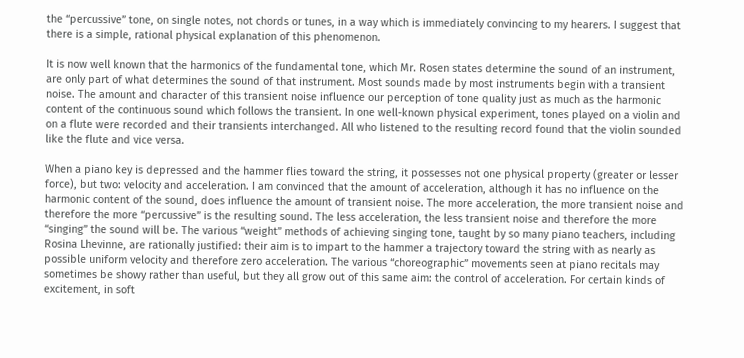the “percussive” tone, on single notes, not chords or tunes, in a way which is immediately convincing to my hearers. I suggest that there is a simple, rational physical explanation of this phenomenon.

It is now well known that the harmonics of the fundamental tone, which Mr. Rosen states determine the sound of an instrument, are only part of what determines the sound of that instrument. Most sounds made by most instruments begin with a transient noise. The amount and character of this transient noise influence our perception of tone quality just as much as the harmonic content of the continuous sound which follows the transient. In one well-known physical experiment, tones played on a violin and on a flute were recorded and their transients interchanged. All who listened to the resulting record found that the violin sounded like the flute and vice versa.

When a piano key is depressed and the hammer flies toward the string, it possesses not one physical property (greater or lesser force), but two: velocity and acceleration. I am convinced that the amount of acceleration, although it has no influence on the harmonic content of the sound, does influence the amount of transient noise. The more acceleration, the more transient noise and therefore the more “percussive” is the resulting sound. The less acceleration, the less transient noise and therefore the more “singing” the sound will be. The various “weight” methods of achieving singing tone, taught by so many piano teachers, including Rosina Lhevinne, are rationally justified: their aim is to impart to the hammer a trajectory toward the string with as nearly as possible uniform velocity and therefore zero acceleration. The various “choreographic” movements seen at piano recitals may sometimes be showy rather than useful, but they all grow out of this same aim: the control of acceleration. For certain kinds of excitement, in soft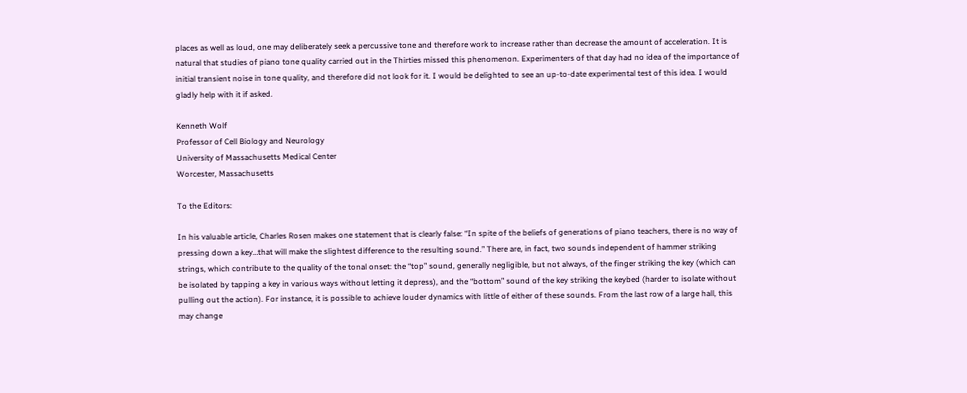places as well as loud, one may deliberately seek a percussive tone and therefore work to increase rather than decrease the amount of acceleration. It is natural that studies of piano tone quality carried out in the Thirties missed this phenomenon. Experimenters of that day had no idea of the importance of initial transient noise in tone quality, and therefore did not look for it. I would be delighted to see an up-to-date experimental test of this idea. I would gladly help with it if asked.

Kenneth Wolf
Professor of Cell Biology and Neurology
University of Massachusetts Medical Center
Worcester, Massachusetts

To the Editors:

In his valuable article, Charles Rosen makes one statement that is clearly false: “In spite of the beliefs of generations of piano teachers, there is no way of pressing down a key…that will make the slightest difference to the resulting sound.” There are, in fact, two sounds independent of hammer striking strings, which contribute to the quality of the tonal onset: the “top” sound, generally negligible, but not always, of the finger striking the key (which can be isolated by tapping a key in various ways without letting it depress), and the “bottom” sound of the key striking the keybed (harder to isolate without pulling out the action). For instance, it is possible to achieve louder dynamics with little of either of these sounds. From the last row of a large hall, this may change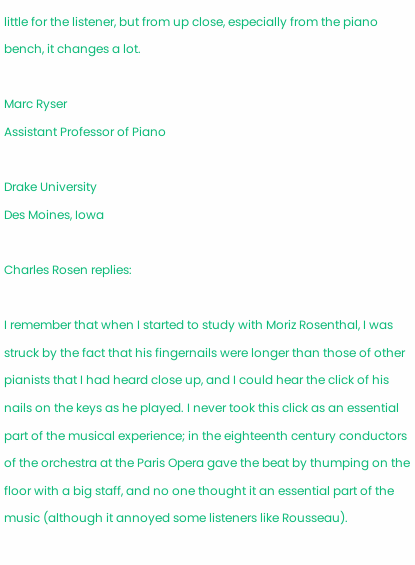little for the listener, but from up close, especially from the piano bench, it changes a lot.

Marc Ryser
Assistant Professor of Piano

Drake University
Des Moines, Iowa

Charles Rosen replies:

I remember that when I started to study with Moriz Rosenthal, I was struck by the fact that his fingernails were longer than those of other pianists that I had heard close up, and I could hear the click of his nails on the keys as he played. I never took this click as an essential part of the musical experience; in the eighteenth century conductors of the orchestra at the Paris Opera gave the beat by thumping on the floor with a big staff, and no one thought it an essential part of the music (although it annoyed some listeners like Rousseau).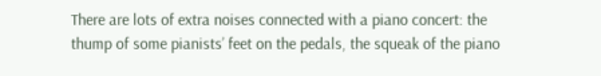There are lots of extra noises connected with a piano concert: the thump of some pianists’ feet on the pedals, the squeak of the piano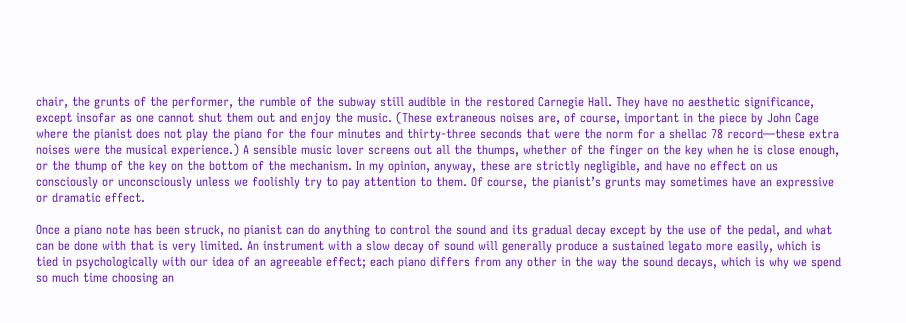chair, the grunts of the performer, the rumble of the subway still audible in the restored Carnegie Hall. They have no aesthetic significance, except insofar as one cannot shut them out and enjoy the music. (These extraneous noises are, of course, important in the piece by John Cage where the pianist does not play the piano for the four minutes and thirty-three seconds that were the norm for a shellac 78 record—these extra noises were the musical experience.) A sensible music lover screens out all the thumps, whether of the finger on the key when he is close enough, or the thump of the key on the bottom of the mechanism. In my opinion, anyway, these are strictly negligible, and have no effect on us consciously or unconsciously unless we foolishly try to pay attention to them. Of course, the pianist’s grunts may sometimes have an expressive or dramatic effect.

Once a piano note has been struck, no pianist can do anything to control the sound and its gradual decay except by the use of the pedal, and what can be done with that is very limited. An instrument with a slow decay of sound will generally produce a sustained legato more easily, which is tied in psychologically with our idea of an agreeable effect; each piano differs from any other in the way the sound decays, which is why we spend so much time choosing an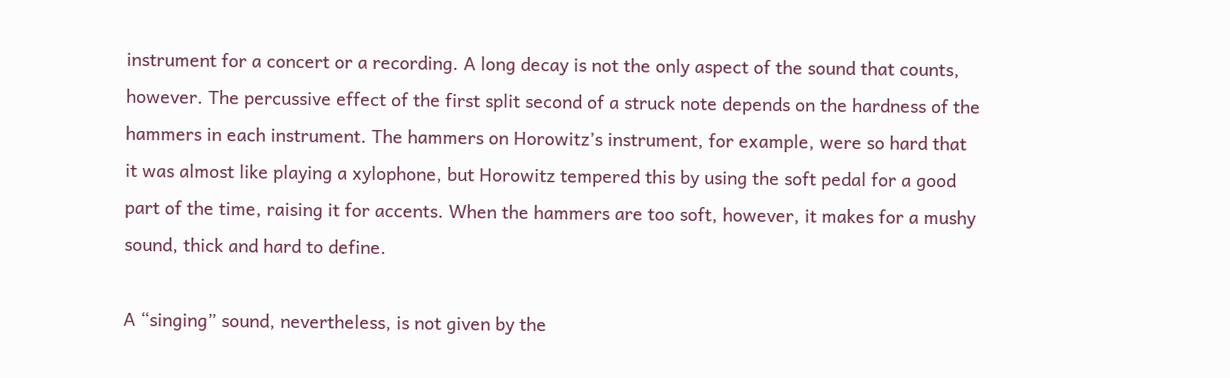instrument for a concert or a recording. A long decay is not the only aspect of the sound that counts, however. The percussive effect of the first split second of a struck note depends on the hardness of the hammers in each instrument. The hammers on Horowitz’s instrument, for example, were so hard that it was almost like playing a xylophone, but Horowitz tempered this by using the soft pedal for a good part of the time, raising it for accents. When the hammers are too soft, however, it makes for a mushy sound, thick and hard to define.

A “singing” sound, nevertheless, is not given by the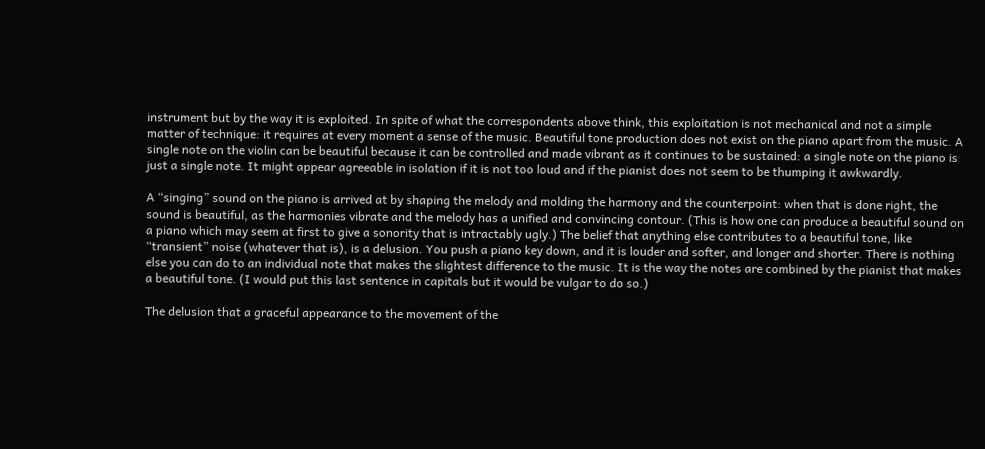instrument but by the way it is exploited. In spite of what the correspondents above think, this exploitation is not mechanical and not a simple matter of technique: it requires at every moment a sense of the music. Beautiful tone production does not exist on the piano apart from the music. A single note on the violin can be beautiful because it can be controlled and made vibrant as it continues to be sustained: a single note on the piano is just a single note. It might appear agreeable in isolation if it is not too loud and if the pianist does not seem to be thumping it awkwardly.

A “singing” sound on the piano is arrived at by shaping the melody and molding the harmony and the counterpoint: when that is done right, the sound is beautiful, as the harmonies vibrate and the melody has a unified and convincing contour. (This is how one can produce a beautiful sound on a piano which may seem at first to give a sonority that is intractably ugly.) The belief that anything else contributes to a beautiful tone, like “transient” noise (whatever that is), is a delusion. You push a piano key down, and it is louder and softer, and longer and shorter. There is nothing else you can do to an individual note that makes the slightest difference to the music. It is the way the notes are combined by the pianist that makes a beautiful tone. (I would put this last sentence in capitals but it would be vulgar to do so.)

The delusion that a graceful appearance to the movement of the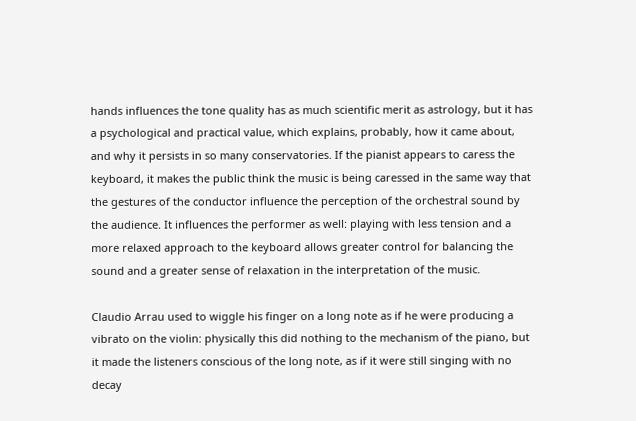hands influences the tone quality has as much scientific merit as astrology, but it has a psychological and practical value, which explains, probably, how it came about, and why it persists in so many conservatories. If the pianist appears to caress the keyboard, it makes the public think the music is being caressed in the same way that the gestures of the conductor influence the perception of the orchestral sound by the audience. It influences the performer as well: playing with less tension and a more relaxed approach to the keyboard allows greater control for balancing the sound and a greater sense of relaxation in the interpretation of the music.

Claudio Arrau used to wiggle his finger on a long note as if he were producing a vibrato on the violin: physically this did nothing to the mechanism of the piano, but it made the listeners conscious of the long note, as if it were still singing with no decay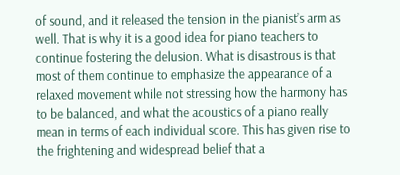of sound, and it released the tension in the pianist’s arm as well. That is why it is a good idea for piano teachers to continue fostering the delusion. What is disastrous is that most of them continue to emphasize the appearance of a relaxed movement while not stressing how the harmony has to be balanced, and what the acoustics of a piano really mean in terms of each individual score. This has given rise to the frightening and widespread belief that a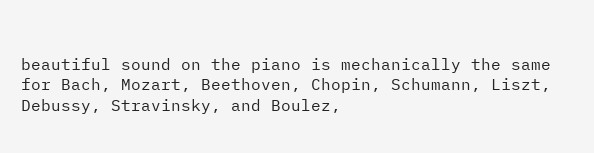beautiful sound on the piano is mechanically the same for Bach, Mozart, Beethoven, Chopin, Schumann, Liszt, Debussy, Stravinsky, and Boulez,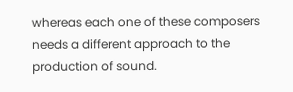whereas each one of these composers needs a different approach to the production of sound.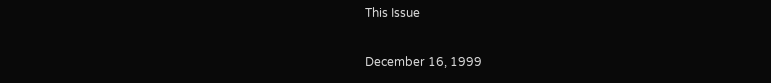This Issue

December 16, 1999